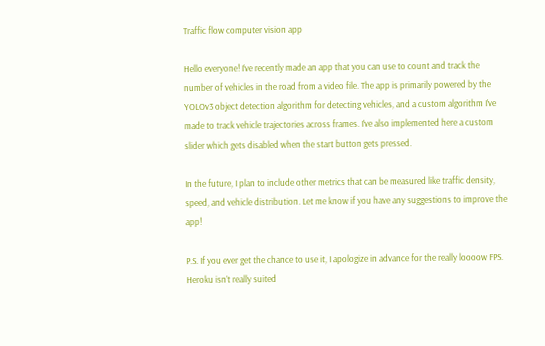Traffic flow computer vision app

Hello everyone! I’ve recently made an app that you can use to count and track the number of vehicles in the road from a video file. The app is primarily powered by the YOLOv3 object detection algorithm for detecting vehicles, and a custom algorithm I’ve made to track vehicle trajectories across frames. I’ve also implemented here a custom slider which gets disabled when the start button gets pressed.

In the future, I plan to include other metrics that can be measured like traffic density, speed, and vehicle distribution. Let me know if you have any suggestions to improve the app!

P.S. If you ever get the chance to use it, I apologize in advance for the really loooow FPS. Heroku isn’t really suited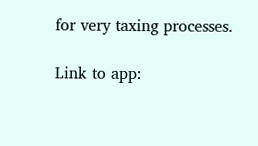for very taxing processes.

Link to app: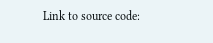Link to source code: